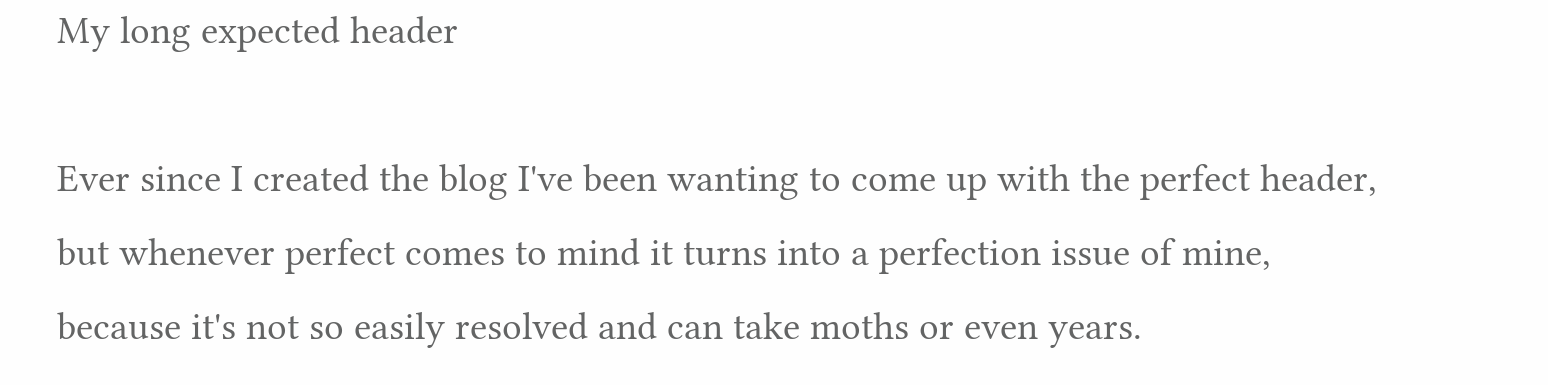My long expected header

Ever since I created the blog I've been wanting to come up with the perfect header, but whenever perfect comes to mind it turns into a perfection issue of mine, because it's not so easily resolved and can take moths or even years.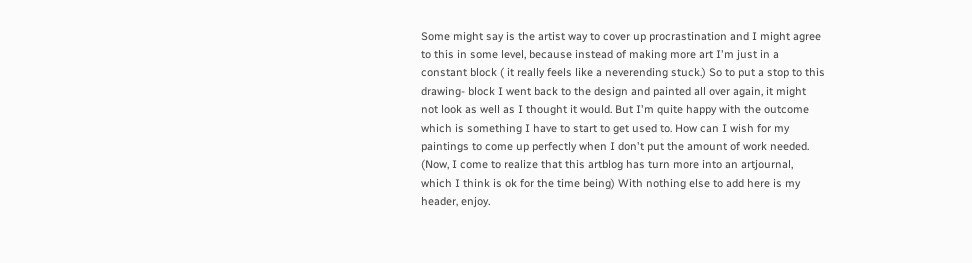Some might say is the artist way to cover up procrastination and I might agree to this in some level, because instead of making more art I'm just in a constant block ( it really feels like a neverending stuck.) So to put a stop to this drawing- block I went back to the design and painted all over again, it might not look as well as I thought it would. But I'm quite happy with the outcome which is something I have to start to get used to. How can I wish for my paintings to come up perfectly when I don't put the amount of work needed. (Now, I come to realize that this artblog has turn more into an artjournal, which I think is ok for the time being) With nothing else to add here is my header, enjoy.